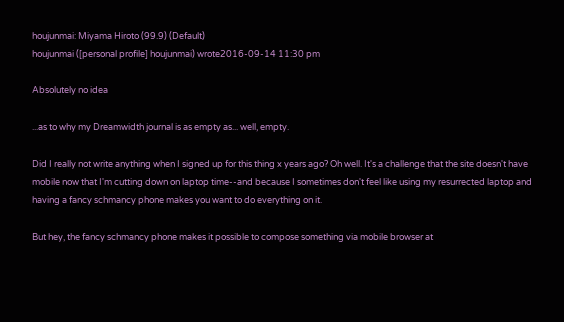houjunmai: Miyama Hiroto (99.9) (Default)
houjunmai ([personal profile] houjunmai) wrote2016-09-14 11:30 pm

Absolutely no idea

...as to why my Dreamwidth journal is as empty as... well, empty.

Did I really not write anything when I signed up for this thing x years ago? Oh well. It's a challenge that the site doesn't have mobile now that I'm cutting down on laptop time--and because I sometimes don't feel like using my resurrected laptop and having a fancy schmancy phone makes you want to do everything on it.

But hey, the fancy schmancy phone makes it possible to compose something via mobile browser at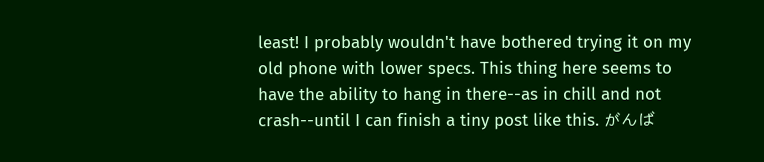least! I probably wouldn't have bothered trying it on my old phone with lower specs. This thing here seems to have the ability to hang in there--as in chill and not crash--until I can finish a tiny post like this. がんば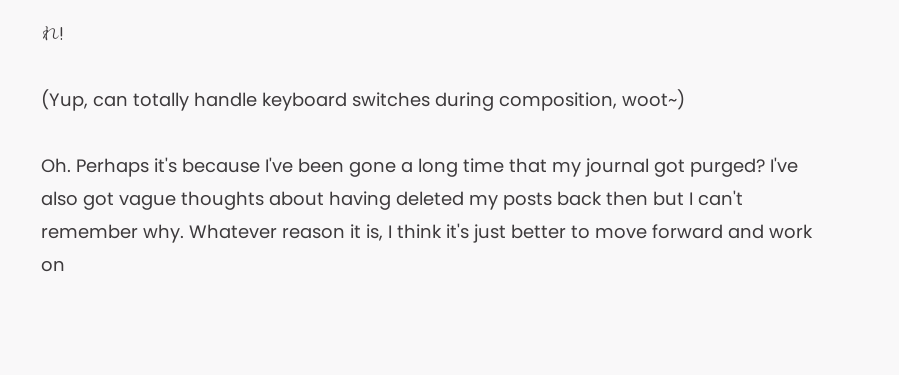れ!

(Yup, can totally handle keyboard switches during composition, woot~)

Oh. Perhaps it's because I've been gone a long time that my journal got purged? I've also got vague thoughts about having deleted my posts back then but I can't remember why. Whatever reason it is, I think it's just better to move forward and work on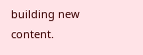building new content.